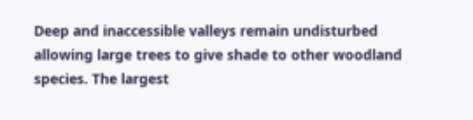Deep and inaccessible valleys remain undisturbed allowing large trees to give shade to other woodland species. The largest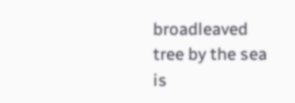broadleaved tree by the sea is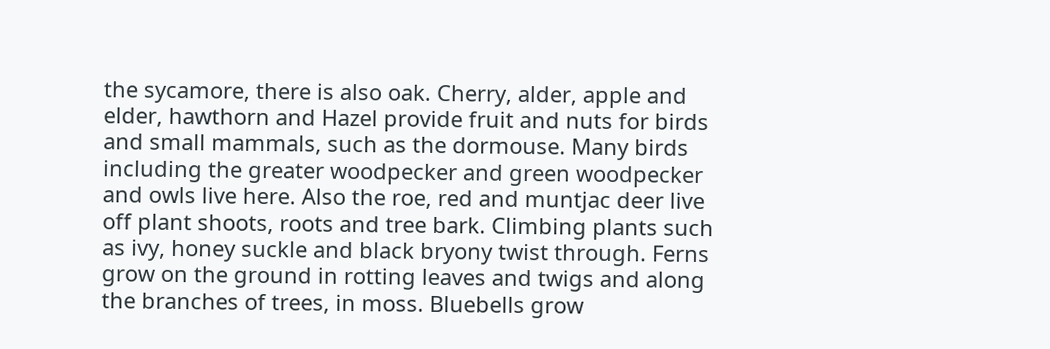the sycamore, there is also oak. Cherry, alder, apple and elder, hawthorn and Hazel provide fruit and nuts for birds and small mammals, such as the dormouse. Many birds including the greater woodpecker and green woodpecker and owls live here. Also the roe, red and muntjac deer live off plant shoots, roots and tree bark. Climbing plants such as ivy, honey suckle and black bryony twist through. Ferns grow on the ground in rotting leaves and twigs and along the branches of trees, in moss. Bluebells grow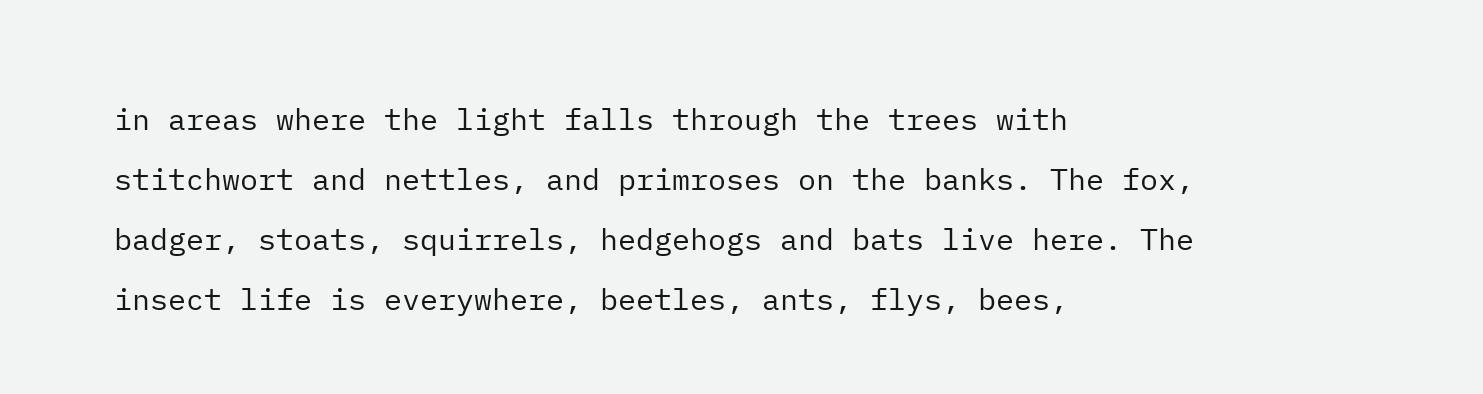in areas where the light falls through the trees with stitchwort and nettles, and primroses on the banks. The fox, badger, stoats, squirrels, hedgehogs and bats live here. The insect life is everywhere, beetles, ants, flys, bees,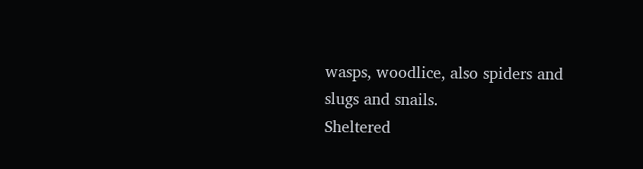wasps, woodlice, also spiders and slugs and snails.
Sheltered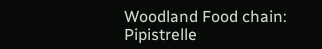Woodland Food chain:
Pipistrelle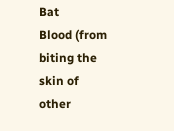Bat
Blood (from biting the skin of other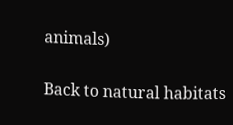animals)

Back to natural habitats